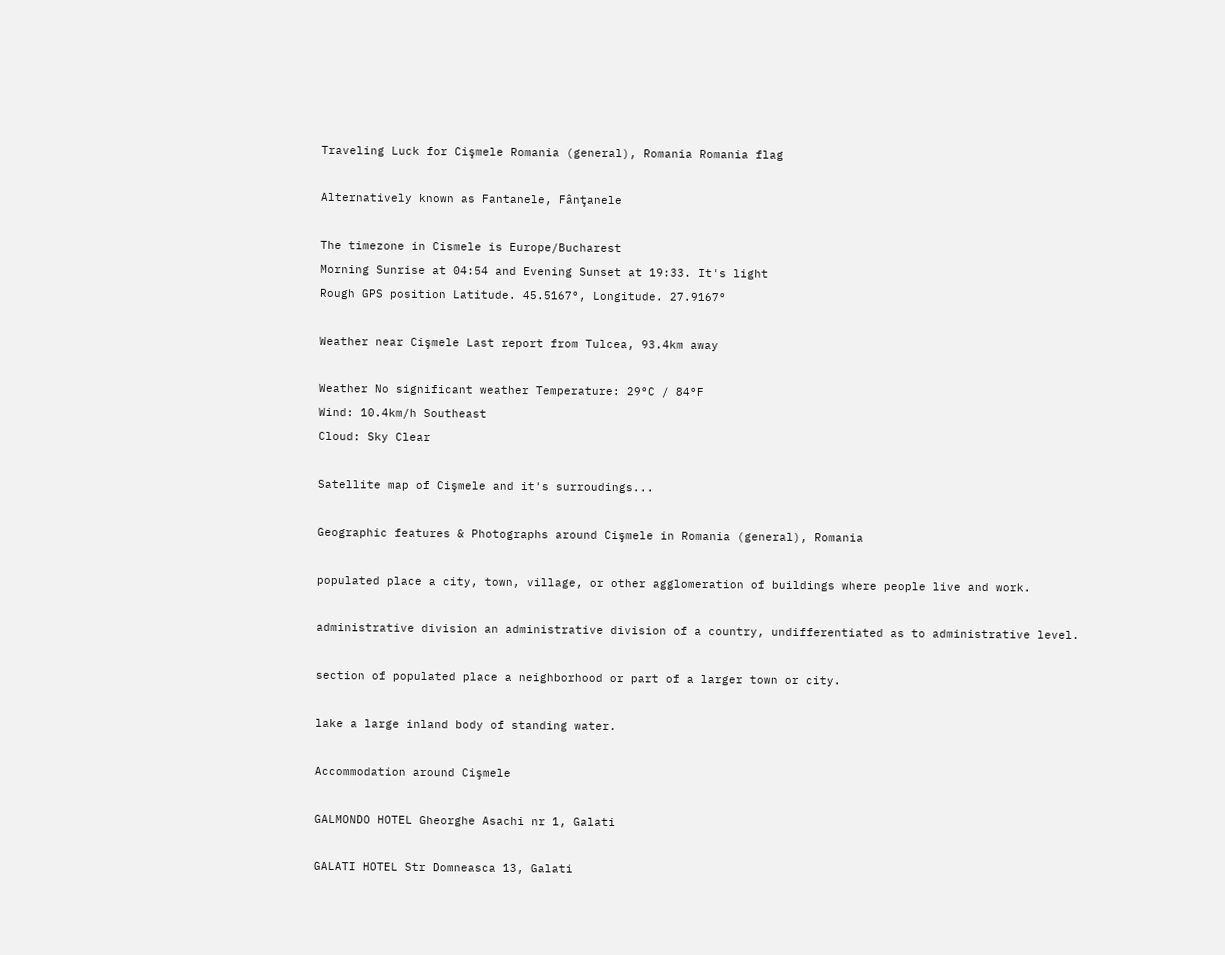Traveling Luck for Cişmele Romania (general), Romania Romania flag

Alternatively known as Fantanele, Fânţanele

The timezone in Cismele is Europe/Bucharest
Morning Sunrise at 04:54 and Evening Sunset at 19:33. It's light
Rough GPS position Latitude. 45.5167°, Longitude. 27.9167°

Weather near Cişmele Last report from Tulcea, 93.4km away

Weather No significant weather Temperature: 29°C / 84°F
Wind: 10.4km/h Southeast
Cloud: Sky Clear

Satellite map of Cişmele and it's surroudings...

Geographic features & Photographs around Cişmele in Romania (general), Romania

populated place a city, town, village, or other agglomeration of buildings where people live and work.

administrative division an administrative division of a country, undifferentiated as to administrative level.

section of populated place a neighborhood or part of a larger town or city.

lake a large inland body of standing water.

Accommodation around Cişmele

GALMONDO HOTEL Gheorghe Asachi nr 1, Galati

GALATI HOTEL Str Domneasca 13, Galati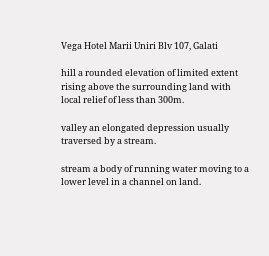Vega Hotel Marii Uniri Blv 107, Galati

hill a rounded elevation of limited extent rising above the surrounding land with local relief of less than 300m.

valley an elongated depression usually traversed by a stream.

stream a body of running water moving to a lower level in a channel on land.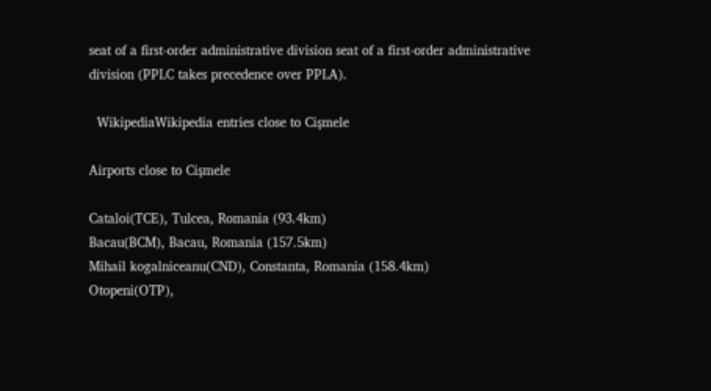seat of a first-order administrative division seat of a first-order administrative division (PPLC takes precedence over PPLA).

  WikipediaWikipedia entries close to Cişmele

Airports close to Cişmele

Cataloi(TCE), Tulcea, Romania (93.4km)
Bacau(BCM), Bacau, Romania (157.5km)
Mihail kogalniceanu(CND), Constanta, Romania (158.4km)
Otopeni(OTP),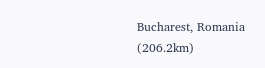Bucharest, Romania (206.2km)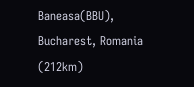Baneasa(BBU), Bucharest, Romania (212km)